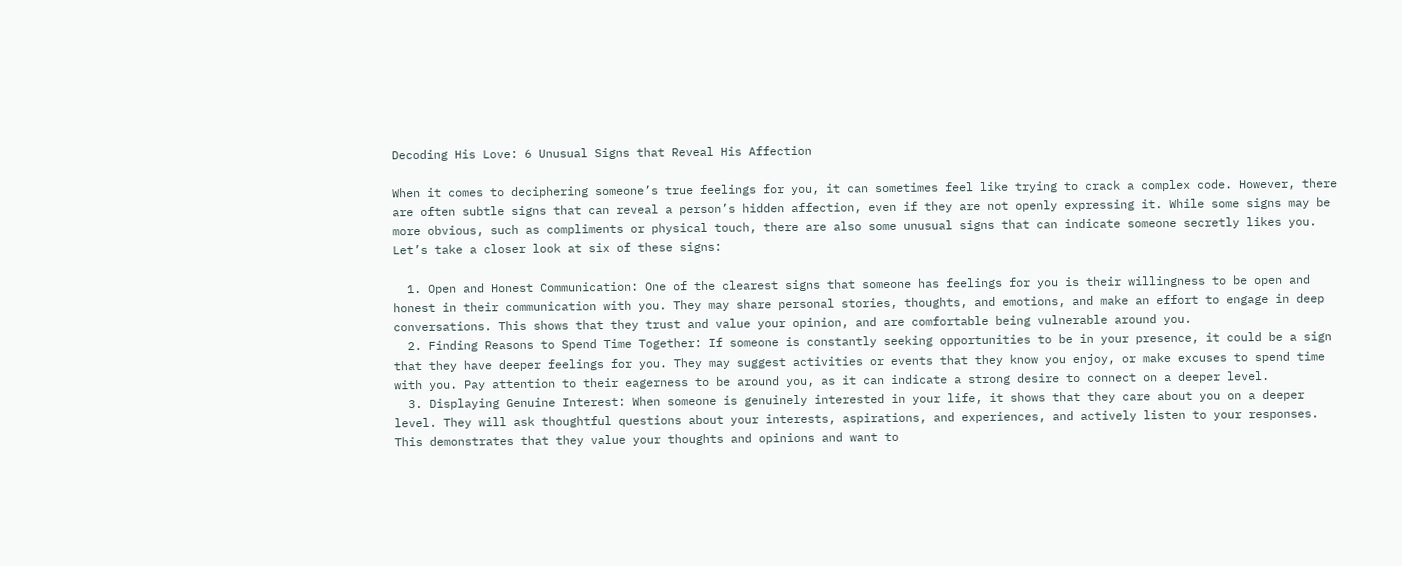Decoding His Love: 6 Unusual Signs that Reveal His Affection

When it comes to deciphering someone’s true feelings for you, it can sometimes feel like trying to crack a complex code. However, there are often subtle signs that can reveal a person’s hidden affection, even if they are not openly expressing it. While some signs may be more obvious, such as compliments or physical touch, there are also some unusual signs that can indicate someone secretly likes you. Let’s take a closer look at six of these signs:

  1. Open and Honest Communication: One of the clearest signs that someone has feelings for you is their willingness to be open and honest in their communication with you. They may share personal stories, thoughts, and emotions, and make an effort to engage in deep conversations. This shows that they trust and value your opinion, and are comfortable being vulnerable around you.
  2. Finding Reasons to Spend Time Together: If someone is constantly seeking opportunities to be in your presence, it could be a sign that they have deeper feelings for you. They may suggest activities or events that they know you enjoy, or make excuses to spend time with you. Pay attention to their eagerness to be around you, as it can indicate a strong desire to connect on a deeper level.
  3. Displaying Genuine Interest: When someone is genuinely interested in your life, it shows that they care about you on a deeper level. They will ask thoughtful questions about your interests, aspirations, and experiences, and actively listen to your responses. This demonstrates that they value your thoughts and opinions and want to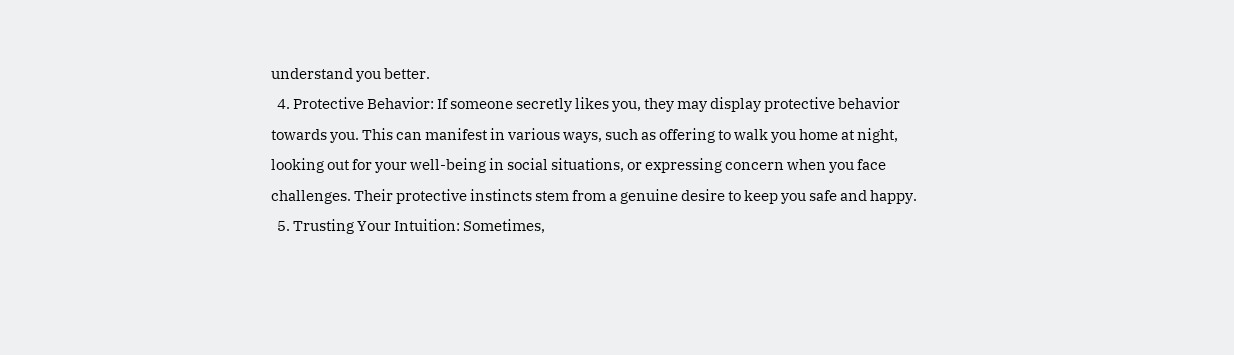understand you better.
  4. Protective Behavior: If someone secretly likes you, they may display protective behavior towards you. This can manifest in various ways, such as offering to walk you home at night, looking out for your well-being in social situations, or expressing concern when you face challenges. Their protective instincts stem from a genuine desire to keep you safe and happy.
  5. Trusting Your Intuition: Sometimes,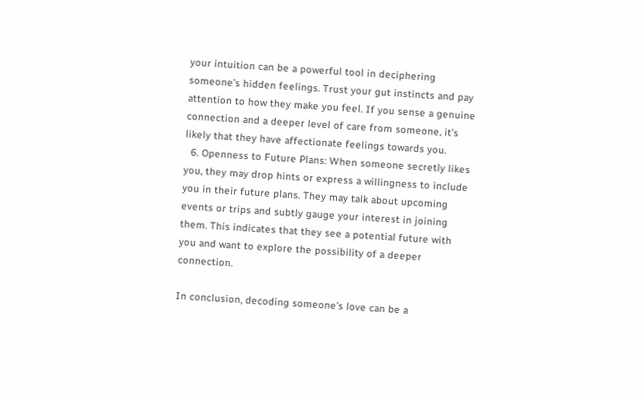your intuition can be a powerful tool in deciphering someone’s hidden feelings. Trust your gut instincts and pay attention to how they make you feel. If you sense a genuine connection and a deeper level of care from someone, it’s likely that they have affectionate feelings towards you.
  6. Openness to Future Plans: When someone secretly likes you, they may drop hints or express a willingness to include you in their future plans. They may talk about upcoming events or trips and subtly gauge your interest in joining them. This indicates that they see a potential future with you and want to explore the possibility of a deeper connection.

In conclusion, decoding someone’s love can be a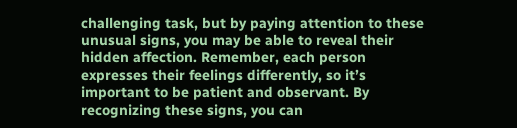challenging task, but by paying attention to these unusual signs, you may be able to reveal their hidden affection. Remember, each person expresses their feelings differently, so it’s important to be patient and observant. By recognizing these signs, you can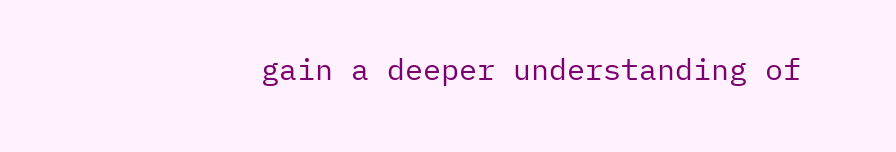gain a deeper understanding of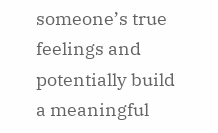someone’s true feelings and potentially build a meaningful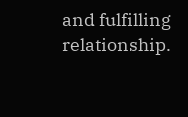and fulfilling relationship.